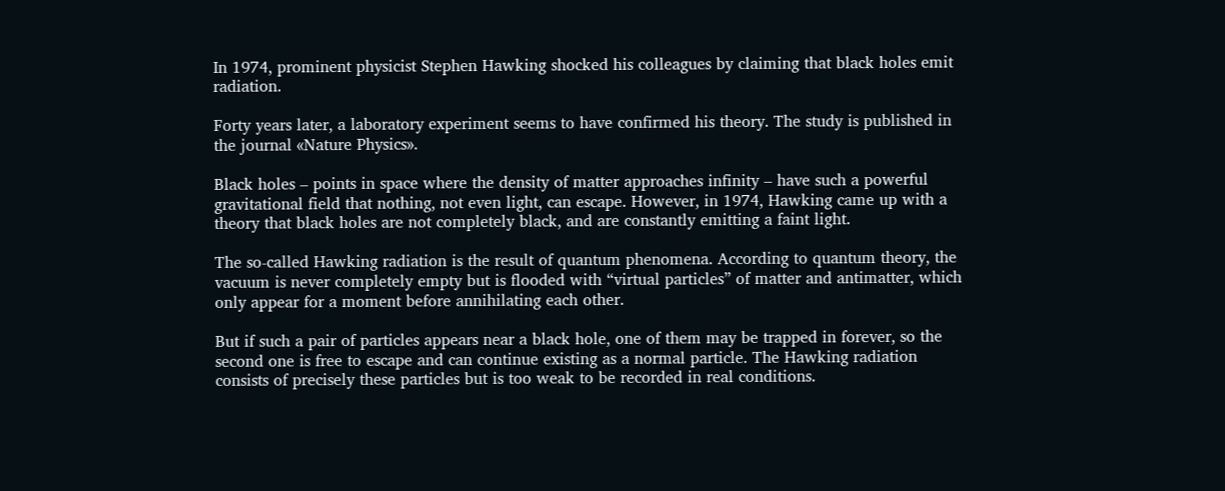In 1974, prominent physicist Stephen Hawking shocked his colleagues by claiming that black holes emit radiation.

Forty years later, a laboratory experiment seems to have confirmed his theory. The study is published in the journal «Nature Physics».

Black holes – points in space where the density of matter approaches infinity – have such a powerful gravitational field that nothing, not even light, can escape. However, in 1974, Hawking came up with a theory that black holes are not completely black, and are constantly emitting a faint light.

The so-called Hawking radiation is the result of quantum phenomena. According to quantum theory, the vacuum is never completely empty but is flooded with “virtual particles” of matter and antimatter, which only appear for a moment before annihilating each other.

But if such a pair of particles appears near a black hole, one of them may be trapped in forever, so the second one is free to escape and can continue existing as a normal particle. The Hawking radiation consists of precisely these particles but is too weak to be recorded in real conditions.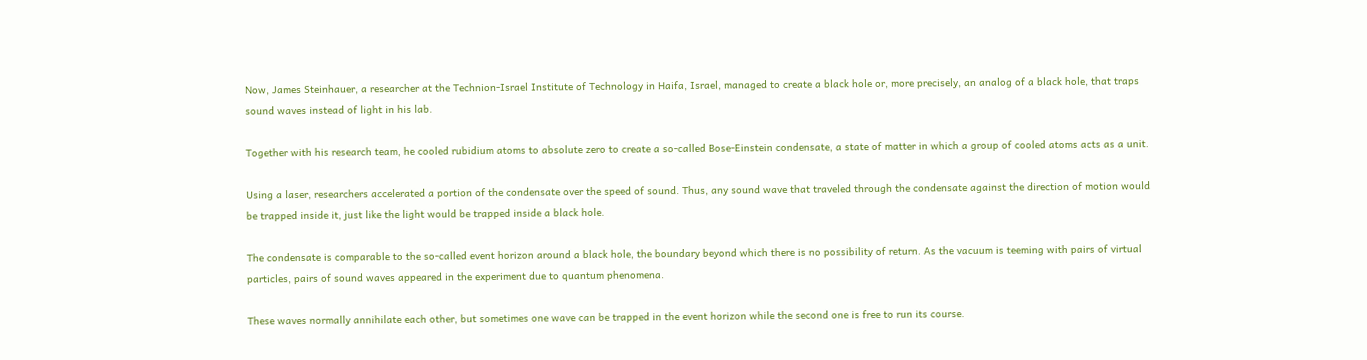Now, James Steinhauer, a researcher at the Technion-Israel Institute of Technology in Haifa, Israel, managed to create a black hole or, more precisely, an analog of a black hole, that traps sound waves instead of light in his lab.

Together with his research team, he cooled rubidium atoms to absolute zero to create a so-called Bose-Einstein condensate, a state of matter in which a group of cooled atoms acts as a unit.

Using a laser, researchers accelerated a portion of the condensate over the speed of sound. Thus, any sound wave that traveled through the condensate against the direction of motion would be trapped inside it, just like the light would be trapped inside a black hole.

The condensate is comparable to the so-called event horizon around a black hole, the boundary beyond which there is no possibility of return. As the vacuum is teeming with pairs of virtual particles, pairs of sound waves appeared in the experiment due to quantum phenomena.

These waves normally annihilate each other, but sometimes one wave can be trapped in the event horizon while the second one is free to run its course.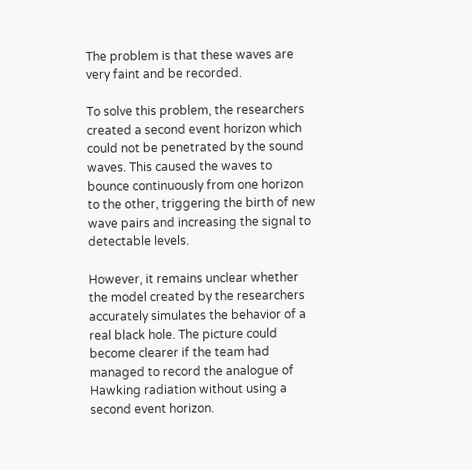The problem is that these waves are very faint and be recorded.

To solve this problem, the researchers created a second event horizon which could not be penetrated by the sound waves. This caused the waves to bounce continuously from one horizon to the other, triggering the birth of new wave pairs and increasing the signal to detectable levels.

However, it remains unclear whether the model created by the researchers accurately simulates the behavior of a real black hole. The picture could become clearer if the team had managed to record the analogue of Hawking radiation without using a second event horizon.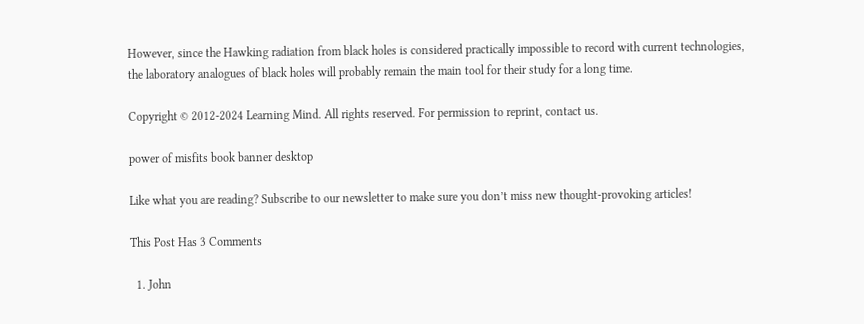However, since the Hawking radiation from black holes is considered practically impossible to record with current technologies, the laboratory analogues of black holes will probably remain the main tool for their study for a long time.

Copyright © 2012-2024 Learning Mind. All rights reserved. For permission to reprint, contact us.

power of misfits book banner desktop

Like what you are reading? Subscribe to our newsletter to make sure you don’t miss new thought-provoking articles!

This Post Has 3 Comments

  1. John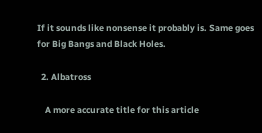If it sounds like nonsense it probably is. Same goes for Big Bangs and Black Holes.

  2. Albatross

    A more accurate title for this article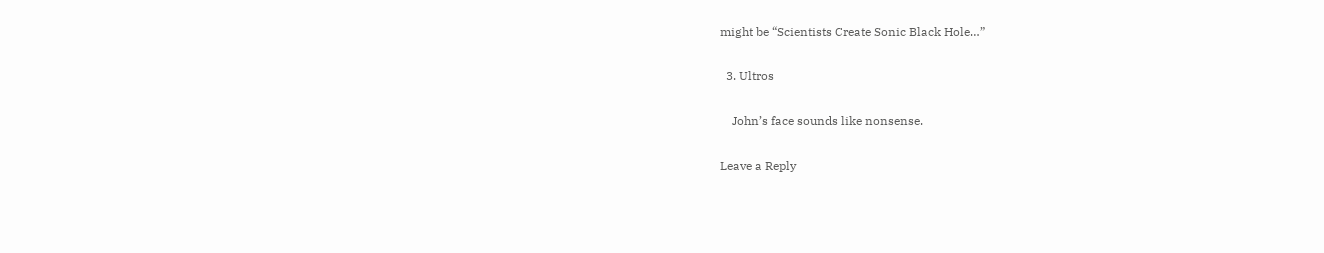might be “Scientists Create Sonic Black Hole…”

  3. Ultros

    John’s face sounds like nonsense.

Leave a Reply